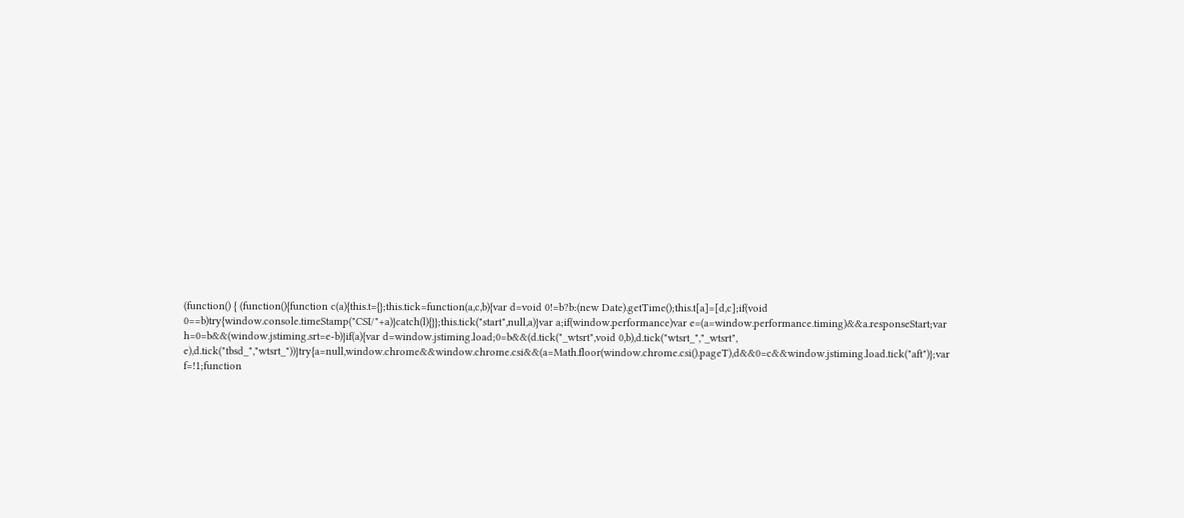(function() { (function(){function c(a){this.t={};this.tick=function(a,c,b){var d=void 0!=b?b:(new Date).getTime();this.t[a]=[d,c];if(void 0==b)try{window.console.timeStamp("CSI/"+a)}catch(l){}};this.tick("start",null,a)}var a;if(window.performance)var e=(a=window.performance.timing)&&a.responseStart;var h=0=b&&(window.jstiming.srt=e-b)}if(a){var d=window.jstiming.load;0=b&&(d.tick("_wtsrt",void 0,b),d.tick("wtsrt_","_wtsrt", e),d.tick("tbsd_","wtsrt_"))}try{a=null,window.chrome&&window.chrome.csi&&(a=Math.floor(window.chrome.csi().pageT),d&&0=c&&window.jstiming.load.tick("aft")};var f=!1;function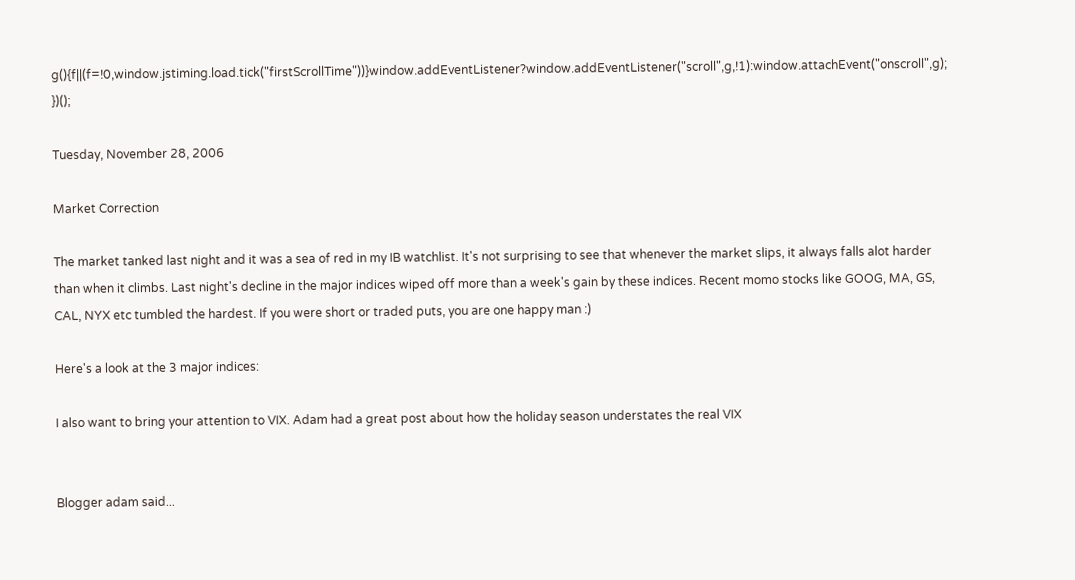g(){f||(f=!0,window.jstiming.load.tick("firstScrollTime"))}window.addEventListener?window.addEventListener("scroll",g,!1):window.attachEvent("onscroll",g); })();

Tuesday, November 28, 2006

Market Correction

The market tanked last night and it was a sea of red in my IB watchlist. It's not surprising to see that whenever the market slips, it always falls alot harder than when it climbs. Last night's decline in the major indices wiped off more than a week's gain by these indices. Recent momo stocks like GOOG, MA, GS, CAL, NYX etc tumbled the hardest. If you were short or traded puts, you are one happy man :)

Here's a look at the 3 major indices:

I also want to bring your attention to VIX. Adam had a great post about how the holiday season understates the real VIX


Blogger adam said...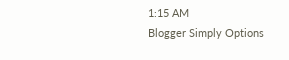1:15 AM
Blogger Simply Options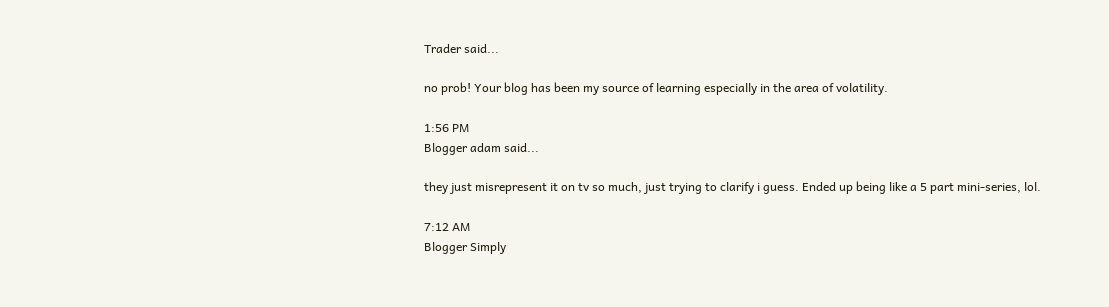Trader said...

no prob! Your blog has been my source of learning especially in the area of volatility.

1:56 PM
Blogger adam said...

they just misrepresent it on tv so much, just trying to clarify i guess. Ended up being like a 5 part mini-series, lol.

7:12 AM
Blogger Simply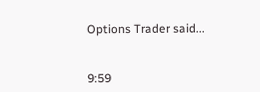Options Trader said...


9:59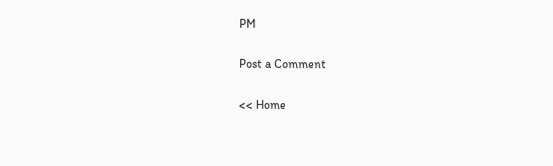PM

Post a Comment

<< Home